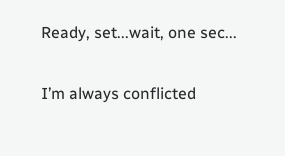Ready, set...wait, one sec...

I’m always conflicted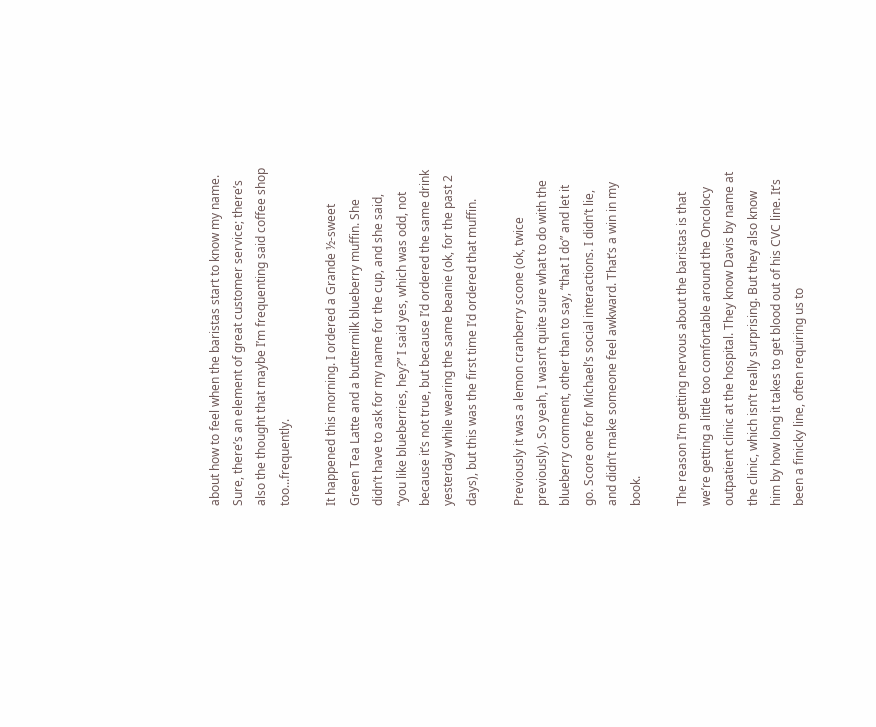about how to feel when the baristas start to know my name. Sure, there’s an element of great customer service; there’s also the thought that maybe I’m frequenting said coffee shop too...frequently.

It happened this morning. I ordered a Grande ½-sweet Green Tea Latte and a buttermilk blueberry muffin. She didn’t have to ask for my name for the cup, and she said, “you like blueberries, hey?” I said yes, which was odd, not because it’s not true, but because I’d ordered the same drink yesterday while wearing the same beanie (ok, for the past 2 days), but this was the first time I’d ordered that muffin.

Previously it was a lemon cranberry scone (ok, twice previously). So yeah, I wasn’t quite sure what to do with the blueberry comment, other than to say, “that I do” and let it go. Score one for Michael’s social interactions. I didn’t lie, and didn’t make someone feel awkward. That’s a win in my book.

The reason I’m getting nervous about the baristas is that we’re getting a little too comfortable around the Oncolocy outpatient clinic at the hospital. They know Davis by name at the clinic, which isn’t really surprising. But they also know him by how long it takes to get blood out of his CVC line. It’s been a finicky line, often requiring us to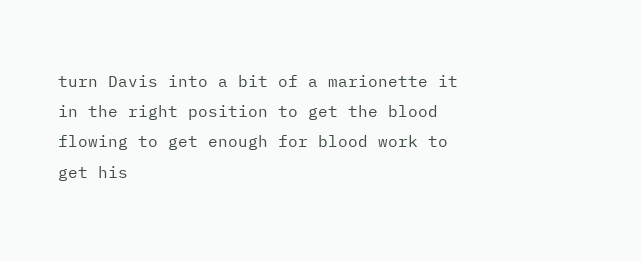turn Davis into a bit of a marionette it in the right position to get the blood flowing to get enough for blood work to get his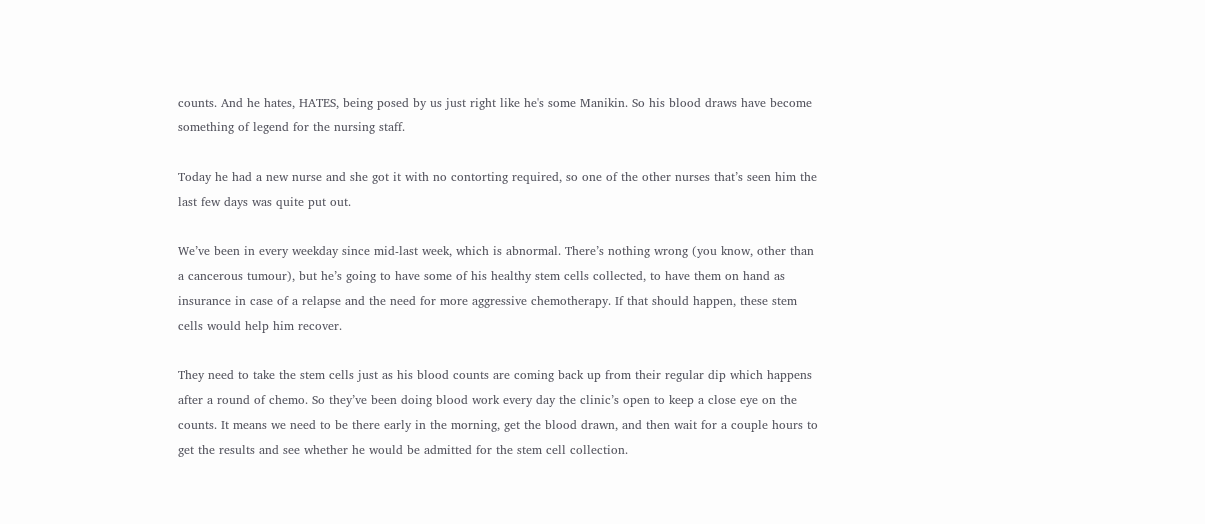counts. And he hates, HATES, being posed by us just right like he's some Manikin. So his blood draws have become something of legend for the nursing staff.

Today he had a new nurse and she got it with no contorting required, so one of the other nurses that’s seen him the last few days was quite put out.

We’ve been in every weekday since mid-last week, which is abnormal. There’s nothing wrong (you know, other than a cancerous tumour), but he’s going to have some of his healthy stem cells collected, to have them on hand as insurance in case of a relapse and the need for more aggressive chemotherapy. If that should happen, these stem cells would help him recover.

They need to take the stem cells just as his blood counts are coming back up from their regular dip which happens after a round of chemo. So they’ve been doing blood work every day the clinic’s open to keep a close eye on the counts. It means we need to be there early in the morning, get the blood drawn, and then wait for a couple hours to get the results and see whether he would be admitted for the stem cell collection.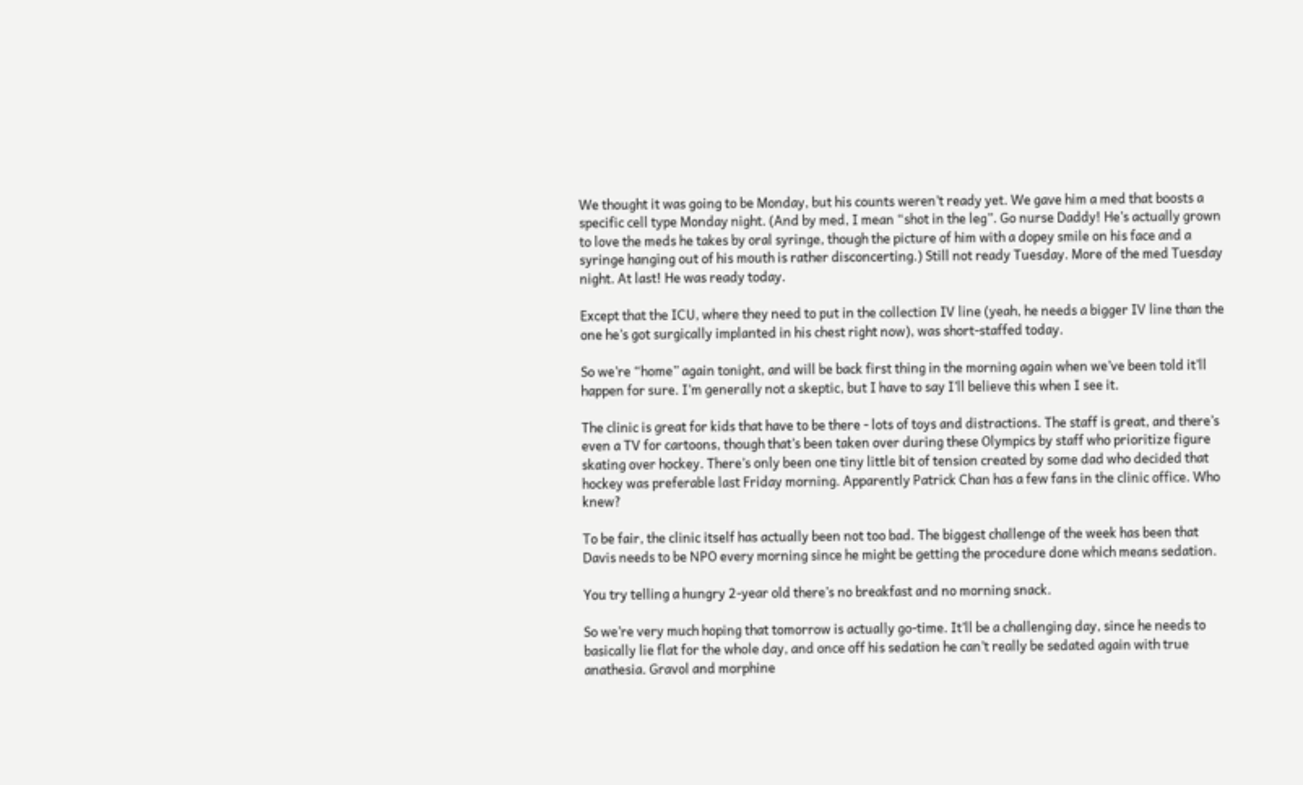We thought it was going to be Monday, but his counts weren’t ready yet. We gave him a med that boosts a specific cell type Monday night. (And by med, I mean “shot in the leg”. Go nurse Daddy! He’s actually grown to love the meds he takes by oral syringe, though the picture of him with a dopey smile on his face and a syringe hanging out of his mouth is rather disconcerting.) Still not ready Tuesday. More of the med Tuesday night. At last! He was ready today.

Except that the ICU, where they need to put in the collection IV line (yeah, he needs a bigger IV line than the one he’s got surgically implanted in his chest right now), was short-staffed today.

So we’re “home” again tonight, and will be back first thing in the morning again when we’ve been told it’ll happen for sure. I’m generally not a skeptic, but I have to say I’ll believe this when I see it.

The clinic is great for kids that have to be there - lots of toys and distractions. The staff is great, and there’s even a TV for cartoons, though that’s been taken over during these Olympics by staff who prioritize figure skating over hockey. There’s only been one tiny little bit of tension created by some dad who decided that hockey was preferable last Friday morning. Apparently Patrick Chan has a few fans in the clinic office. Who knew?

To be fair, the clinic itself has actually been not too bad. The biggest challenge of the week has been that Davis needs to be NPO every morning since he might be getting the procedure done which means sedation.

You try telling a hungry 2-year old there’s no breakfast and no morning snack.

So we’re very much hoping that tomorrow is actually go-time. It’ll be a challenging day, since he needs to basically lie flat for the whole day, and once off his sedation he can’t really be sedated again with true anathesia. Gravol and morphine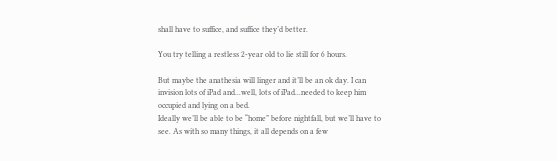shall have to suffice, and suffice they’d better.

You try telling a restless 2-year old to lie still for 6 hours.

But maybe the anathesia will linger and it’ll be an ok day. I can invision lots of iPad and...well, lots of iPad...needed to keep him occupied and lying on a bed.
Ideally we’ll be able to be “home” before nightfall, but we’ll have to see. As with so many things, it all depends on a few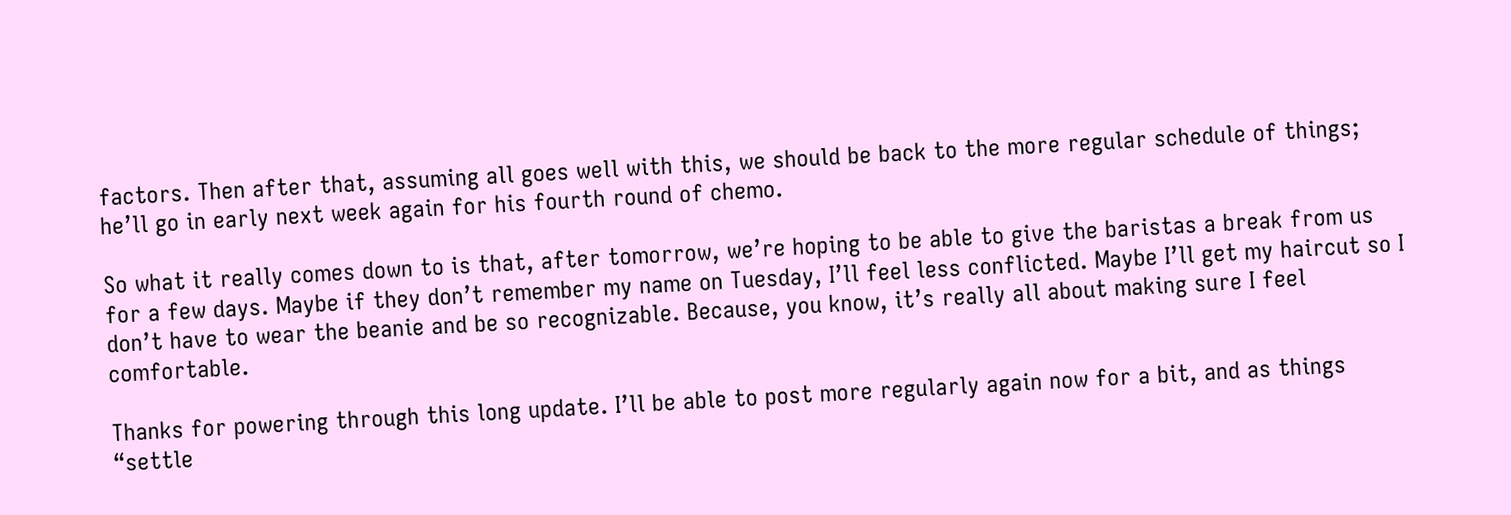factors. Then after that, assuming all goes well with this, we should be back to the more regular schedule of things; he’ll go in early next week again for his fourth round of chemo.

So what it really comes down to is that, after tomorrow, we’re hoping to be able to give the baristas a break from us for a few days. Maybe if they don’t remember my name on Tuesday, I’ll feel less conflicted. Maybe I’ll get my haircut so I don’t have to wear the beanie and be so recognizable. Because, you know, it’s really all about making sure I feel comfortable.

Thanks for powering through this long update. I’ll be able to post more regularly again now for a bit, and as things “settle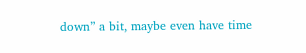down” a bit, maybe even have time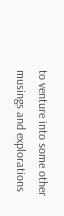to venture into some other musings and explorations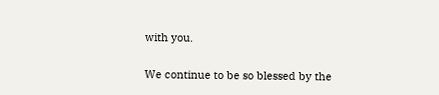with you.

We continue to be so blessed by the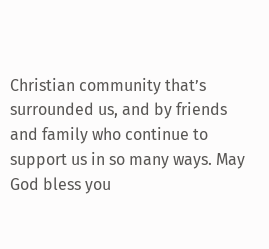Christian community that’s surrounded us, and by friends and family who continue to support us in so many ways. May God bless you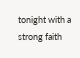tonight with a strong faith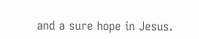and a sure hope in Jesus.